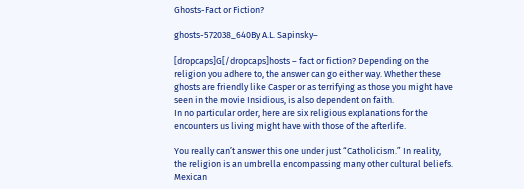Ghosts-Fact or Fiction?

ghosts-572038_640By A.L. Sapinsky–

[dropcaps]G[/dropcaps]hosts – fact or fiction? Depending on the religion you adhere to, the answer can go either way. Whether these ghosts are friendly like Casper or as terrifying as those you might have seen in the movie Insidious, is also dependent on faith.
In no particular order, here are six religious explanations for the encounters us living might have with those of the afterlife.

You really can’t answer this one under just “Catholicism.” In reality, the religion is an umbrella encompassing many other cultural beliefs. Mexican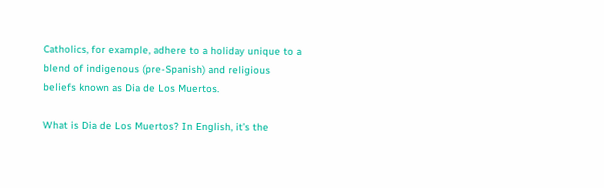Catholics, for example, adhere to a holiday unique to a blend of indigenous (pre-Spanish) and religious beliefs known as Dia de Los Muertos.

What is Dia de Los Muertos? In English, it’s the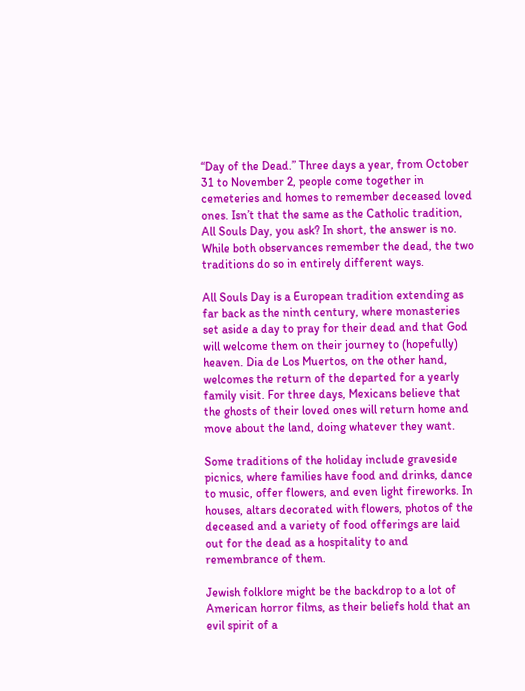“Day of the Dead.” Three days a year, from October 31 to November 2, people come together in cemeteries and homes to remember deceased loved ones. Isn’t that the same as the Catholic tradition, All Souls Day, you ask? In short, the answer is no. While both observances remember the dead, the two traditions do so in entirely different ways.

All Souls Day is a European tradition extending as far back as the ninth century, where monasteries set aside a day to pray for their dead and that God will welcome them on their journey to (hopefully) heaven. Dia de Los Muertos, on the other hand, welcomes the return of the departed for a yearly family visit. For three days, Mexicans believe that the ghosts of their loved ones will return home and move about the land, doing whatever they want.

Some traditions of the holiday include graveside picnics, where families have food and drinks, dance to music, offer flowers, and even light fireworks. In houses, altars decorated with flowers, photos of the deceased and a variety of food offerings are laid out for the dead as a hospitality to and remembrance of them.

Jewish folklore might be the backdrop to a lot of American horror films, as their beliefs hold that an evil spirit of a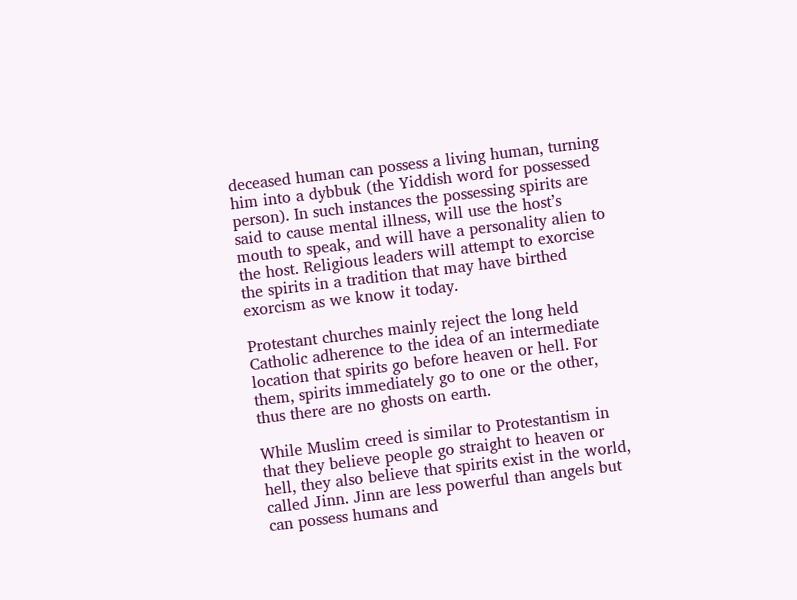deceased human can possess a living human, turning him into a dybbuk (the Yiddish word for possessed person). In such instances the possessing spirits are said to cause mental illness, will use the host’s mouth to speak, and will have a personality alien to the host. Religious leaders will attempt to exorcise the spirits in a tradition that may have birthed exorcism as we know it today.

Protestant churches mainly reject the long held Catholic adherence to the idea of an intermediate location that spirits go before heaven or hell. For them, spirits immediately go to one or the other, thus there are no ghosts on earth.

While Muslim creed is similar to Protestantism in that they believe people go straight to heaven or hell, they also believe that spirits exist in the world, called Jinn. Jinn are less powerful than angels but can possess humans and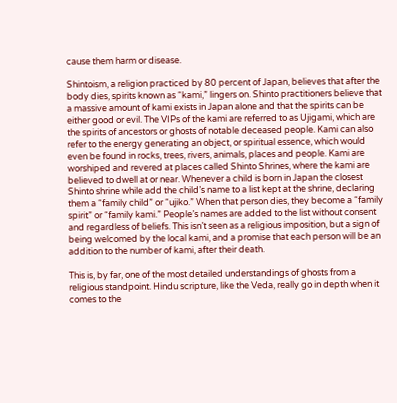cause them harm or disease.

Shintoism, a religion practiced by 80 percent of Japan, believes that after the body dies, spirits known as “kami,” lingers on. Shinto practitioners believe that a massive amount of kami exists in Japan alone and that the spirits can be either good or evil. The VIPs of the kami are referred to as Ujigami, which are the spirits of ancestors or ghosts of notable deceased people. Kami can also refer to the energy generating an object, or spiritual essence, which would even be found in rocks, trees, rivers, animals, places and people. Kami are worshiped and revered at places called Shinto Shrines, where the kami are believed to dwell at or near. Whenever a child is born in Japan the closest Shinto shrine while add the child’s name to a list kept at the shrine, declaring them a “family child” or “ujiko.” When that person dies, they become a “family spirit” or “family kami.” People’s names are added to the list without consent and regardless of beliefs. This isn’t seen as a religious imposition, but a sign of being welcomed by the local kami, and a promise that each person will be an addition to the number of kami, after their death.

This is, by far, one of the most detailed understandings of ghosts from a religious standpoint. Hindu scripture, like the Veda, really go in depth when it comes to the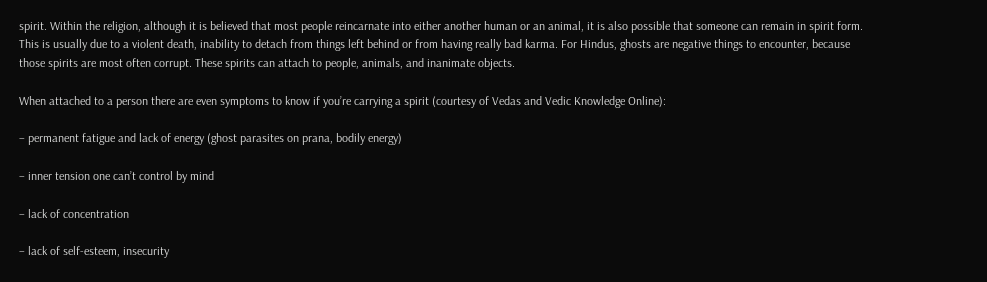spirit. Within the religion, although it is believed that most people reincarnate into either another human or an animal, it is also possible that someone can remain in spirit form. This is usually due to a violent death, inability to detach from things left behind or from having really bad karma. For Hindus, ghosts are negative things to encounter, because those spirits are most often corrupt. These spirits can attach to people, animals, and inanimate objects.

When attached to a person there are even symptoms to know if you’re carrying a spirit (courtesy of Vedas and Vedic Knowledge Online):

– permanent fatigue and lack of energy (ghost parasites on prana, bodily energy)

– inner tension one can’t control by mind

– lack of concentration

– lack of self-esteem, insecurity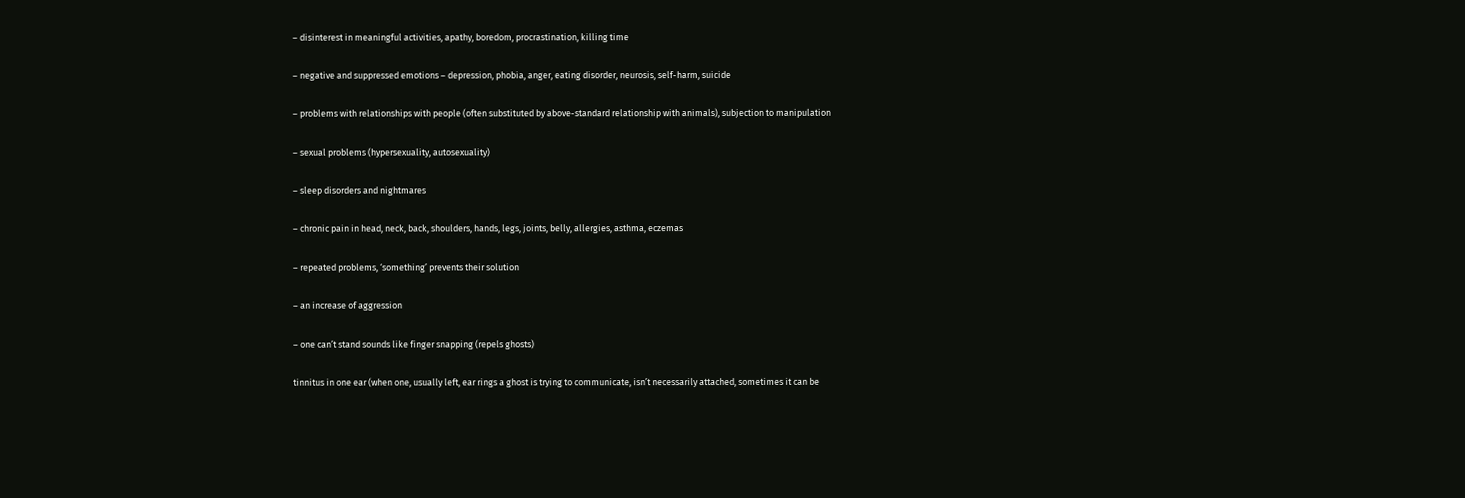– disinterest in meaningful activities, apathy, boredom, procrastination, killing time

– negative and suppressed emotions – depression, phobia, anger, eating disorder, neurosis, self-harm, suicide

– problems with relationships with people (often substituted by above-standard relationship with animals), subjection to manipulation

– sexual problems (hypersexuality, autosexuality)

– sleep disorders and nightmares

– chronic pain in head, neck, back, shoulders, hands, legs, joints, belly, allergies, asthma, eczemas

– repeated problems, ‘something’ prevents their solution

– an increase of aggression

– one can’t stand sounds like finger snapping (repels ghosts)

tinnitus in one ear (when one, usually left, ear rings a ghost is trying to communicate, isn’t necessarily attached, sometimes it can be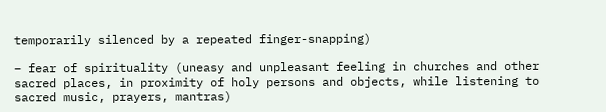temporarily silenced by a repeated finger-snapping)

– fear of spirituality (uneasy and unpleasant feeling in churches and other sacred places, in proximity of holy persons and objects, while listening to sacred music, prayers, mantras)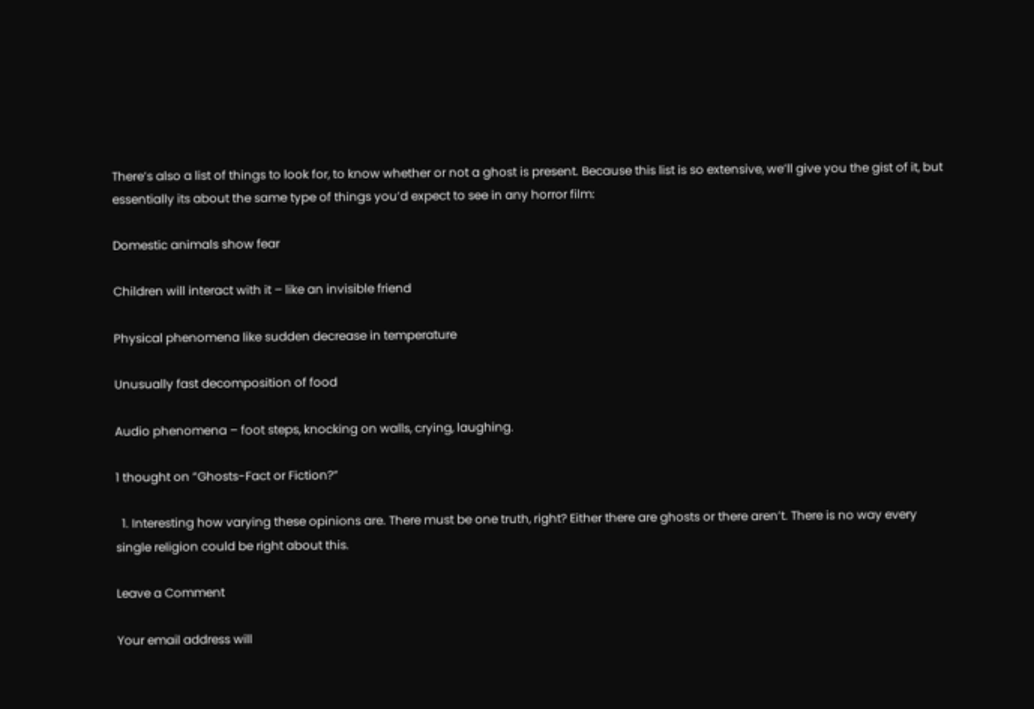There’s also a list of things to look for, to know whether or not a ghost is present. Because this list is so extensive, we’ll give you the gist of it, but essentially its about the same type of things you’d expect to see in any horror film:

Domestic animals show fear

Children will interact with it – like an invisible friend

Physical phenomena like sudden decrease in temperature

Unusually fast decomposition of food

Audio phenomena – foot steps, knocking on walls, crying, laughing.

1 thought on “Ghosts-Fact or Fiction?”

  1. Interesting how varying these opinions are. There must be one truth, right? Either there are ghosts or there aren’t. There is no way every single religion could be right about this.

Leave a Comment

Your email address will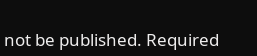not be published. Required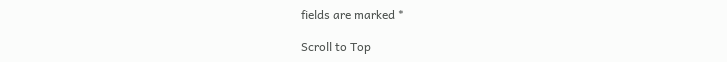fields are marked *

Scroll to Top